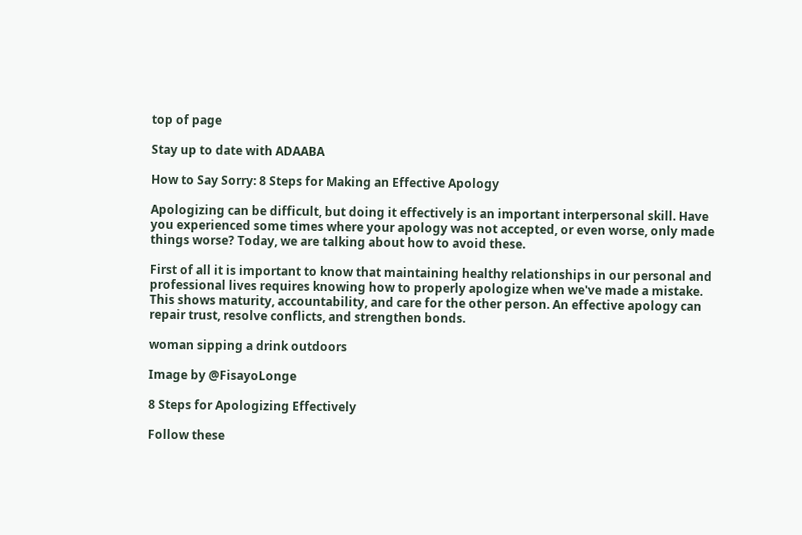top of page

Stay up to date with ADAABA

How to Say Sorry: 8 Steps for Making an Effective Apology

Apologizing can be difficult, but doing it effectively is an important interpersonal skill. Have you experienced some times where your apology was not accepted, or even worse, only made things worse? Today, we are talking about how to avoid these.

First of all it is important to know that maintaining healthy relationships in our personal and professional lives requires knowing how to properly apologize when we've made a mistake. This shows maturity, accountability, and care for the other person. An effective apology can repair trust, resolve conflicts, and strengthen bonds.

woman sipping a drink outdoors

Image by @FisayoLonge

8 Steps for Apologizing Effectively

Follow these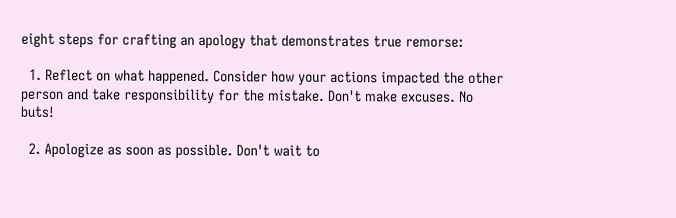eight steps for crafting an apology that demonstrates true remorse:

  1. Reflect on what happened. Consider how your actions impacted the other person and take responsibility for the mistake. Don't make excuses. No buts!

  2. Apologize as soon as possible. Don't wait to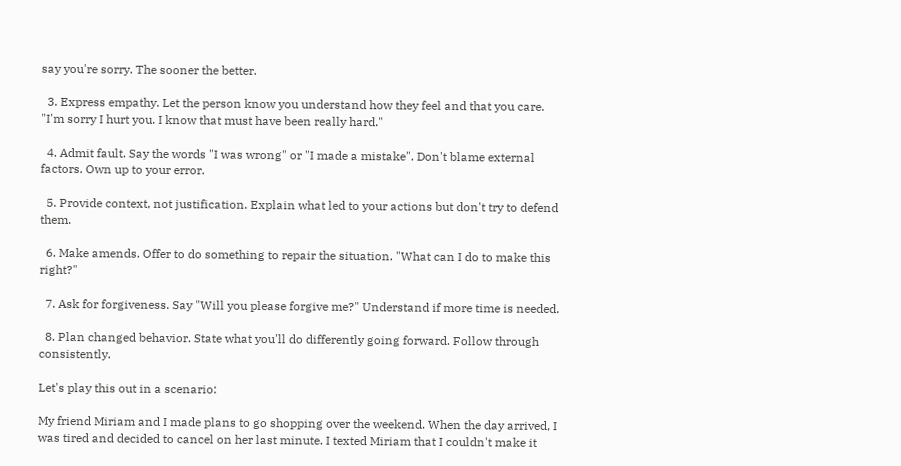say you're sorry. The sooner the better.

  3. Express empathy. Let the person know you understand how they feel and that you care. "I'm sorry I hurt you. I know that must have been really hard."

  4. Admit fault. Say the words "I was wrong" or "I made a mistake". Don't blame external factors. Own up to your error.

  5. Provide context, not justification. Explain what led to your actions but don't try to defend them.

  6. Make amends. Offer to do something to repair the situation. "What can I do to make this right?"

  7. Ask for forgiveness. Say "Will you please forgive me?" Understand if more time is needed.

  8. Plan changed behavior. State what you'll do differently going forward. Follow through consistently.

Let's play this out in a scenario:

My friend Miriam and I made plans to go shopping over the weekend. When the day arrived, I was tired and decided to cancel on her last minute. I texted Miriam that I couldn't make it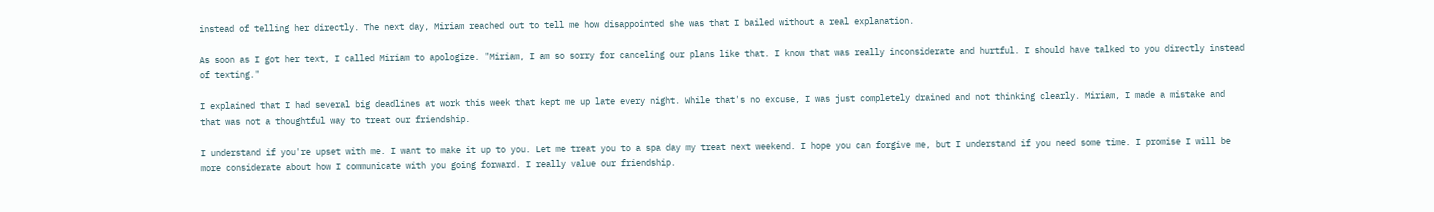instead of telling her directly. The next day, Miriam reached out to tell me how disappointed she was that I bailed without a real explanation.

As soon as I got her text, I called Miriam to apologize. "Miriam, I am so sorry for canceling our plans like that. I know that was really inconsiderate and hurtful. I should have talked to you directly instead of texting."

I explained that I had several big deadlines at work this week that kept me up late every night. While that's no excuse, I was just completely drained and not thinking clearly. Miriam, I made a mistake and that was not a thoughtful way to treat our friendship.

I understand if you're upset with me. I want to make it up to you. Let me treat you to a spa day my treat next weekend. I hope you can forgive me, but I understand if you need some time. I promise I will be more considerate about how I communicate with you going forward. I really value our friendship.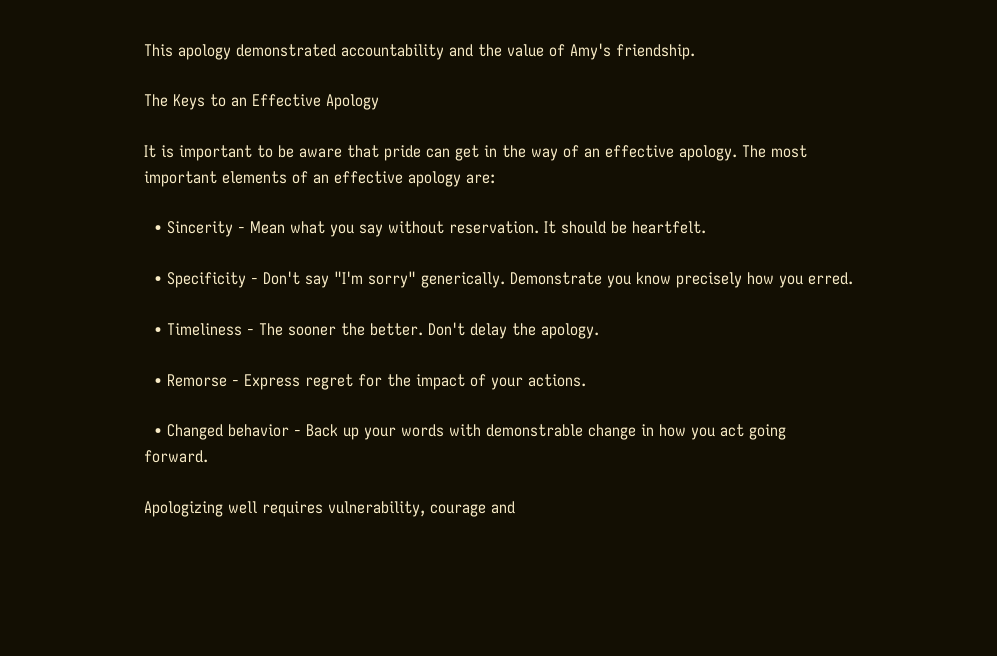This apology demonstrated accountability and the value of Amy's friendship.

The Keys to an Effective Apology

It is important to be aware that pride can get in the way of an effective apology. The most important elements of an effective apology are:

  • Sincerity - Mean what you say without reservation. It should be heartfelt.

  • Specificity - Don't say "I'm sorry" generically. Demonstrate you know precisely how you erred.

  • Timeliness - The sooner the better. Don't delay the apology.

  • Remorse - Express regret for the impact of your actions.

  • Changed behavior - Back up your words with demonstrable change in how you act going forward.

Apologizing well requires vulnerability, courage and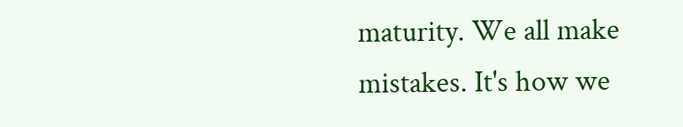maturity. We all make mistakes. It's how we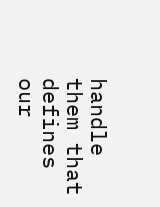handle them that defines our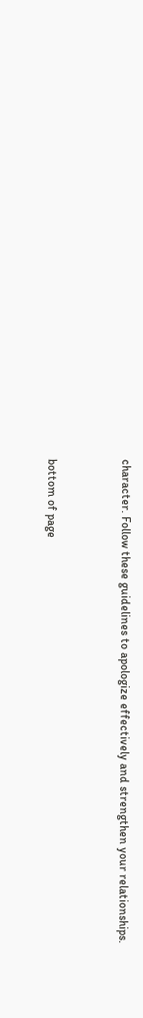character. Follow these guidelines to apologize effectively and strengthen your relationships.


bottom of page